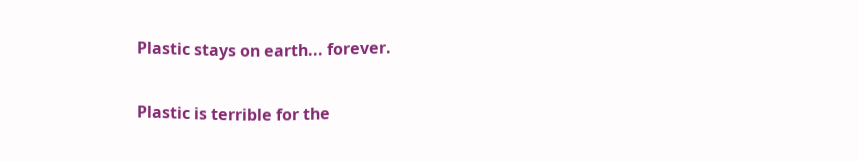Plastic stays on earth... forever.

Plastic is terrible for the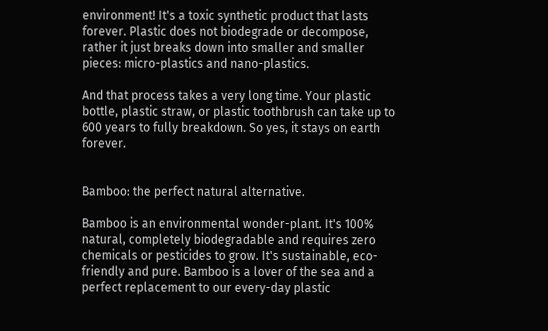environment! It's a toxic synthetic product that lasts forever. Plastic does not biodegrade or decompose, rather it just breaks down into smaller and smaller pieces: micro-plastics and nano-plastics.

And that process takes a very long time. Your plastic bottle, plastic straw, or plastic toothbrush can take up to 600 years to fully breakdown. So yes, it stays on earth forever.


Bamboo: the perfect natural alternative.

Bamboo is an environmental wonder-plant. It's 100% natural, completely biodegradable and requires zero chemicals or pesticides to grow. It's sustainable, eco-friendly and pure. Bamboo is a lover of the sea and a perfect replacement to our every-day plastic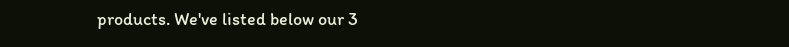products. We've listed below our 3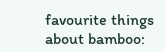favourite things about bamboo: